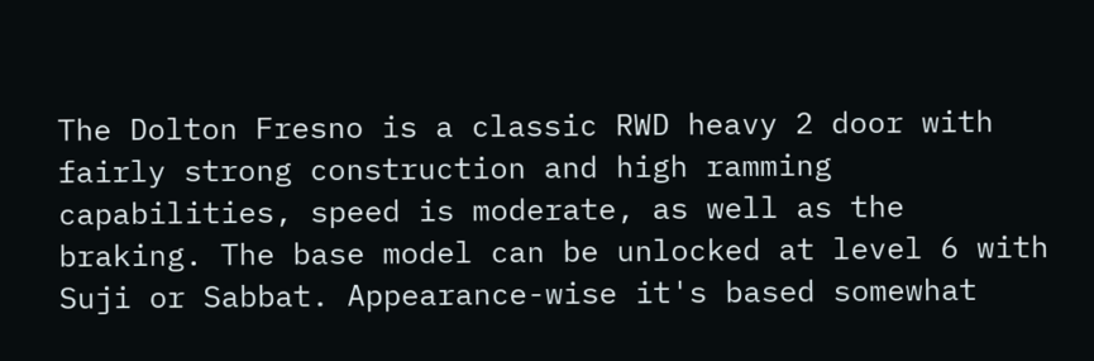The Dolton Fresno is a classic RWD heavy 2 door with fairly strong construction and high ramming capabilities, speed is moderate, as well as the braking. The base model can be unlocked at level 6 with Suji or Sabbat. Appearance-wise it's based somewhat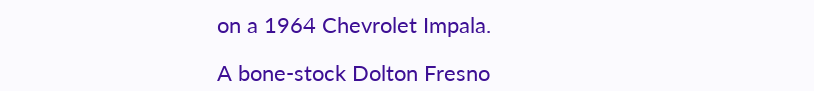on a 1964 Chevrolet Impala.

A bone-stock Dolton Fresno